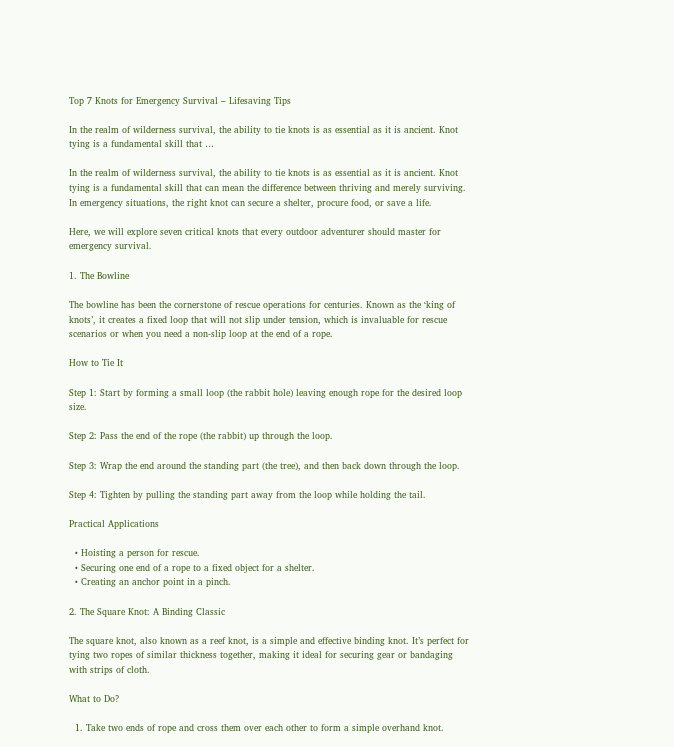Top 7 Knots for Emergency Survival – Lifesaving Tips

In the realm of wilderness survival, the ability to tie knots is as essential as it is ancient. Knot tying is a fundamental skill that …

In the realm of wilderness survival, the ability to tie knots is as essential as it is ancient. Knot tying is a fundamental skill that can mean the difference between thriving and merely surviving.  In emergency situations, the right knot can secure a shelter, procure food, or save a life.

Here, we will explore seven critical knots that every outdoor adventurer should master for emergency survival.

1. The Bowline

The bowline has been the cornerstone of rescue operations for centuries. Known as the ‘king of knots’, it creates a fixed loop that will not slip under tension, which is invaluable for rescue scenarios or when you need a non-slip loop at the end of a rope.

How to Tie It

Step 1: Start by forming a small loop (the rabbit hole) leaving enough rope for the desired loop size.

Step 2: Pass the end of the rope (the rabbit) up through the loop.

Step 3: Wrap the end around the standing part (the tree), and then back down through the loop.

Step 4: Tighten by pulling the standing part away from the loop while holding the tail.

Practical Applications

  • Hoisting a person for rescue.
  • Securing one end of a rope to a fixed object for a shelter.
  • Creating an anchor point in a pinch.

2. The Square Knot: A Binding Classic

The square knot, also known as a reef knot, is a simple and effective binding knot. It’s perfect for tying two ropes of similar thickness together, making it ideal for securing gear or bandaging with strips of cloth.

What to Do?

  1. Take two ends of rope and cross them over each other to form a simple overhand knot.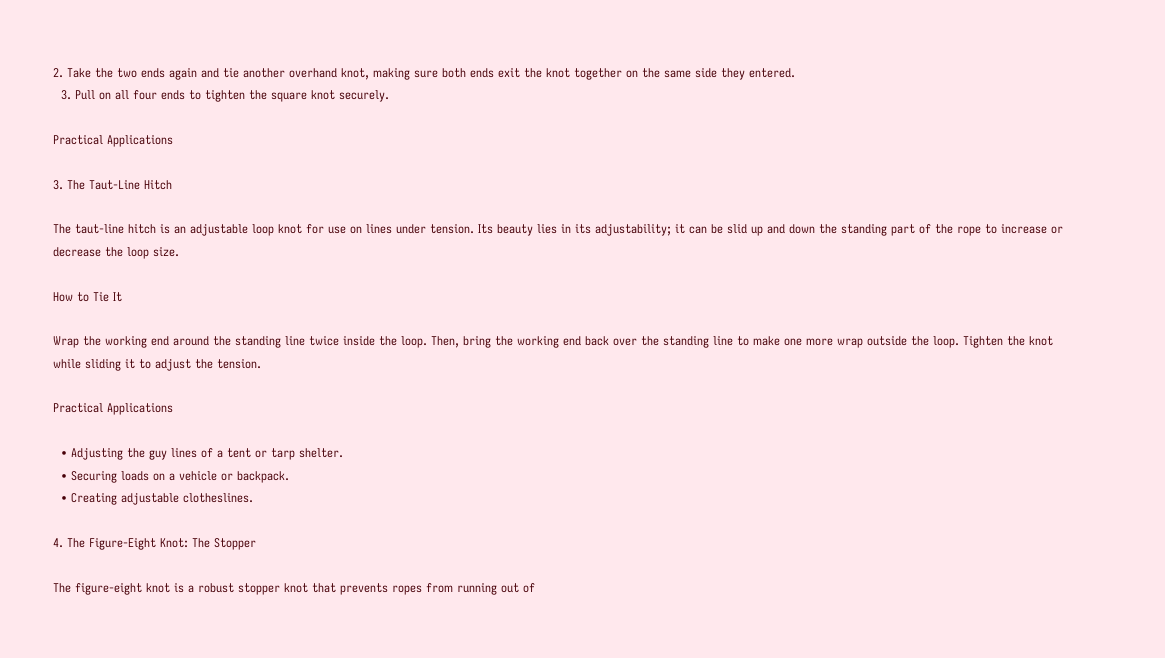2. Take the two ends again and tie another overhand knot, making sure both ends exit the knot together on the same side they entered.
  3. Pull on all four ends to tighten the square knot securely.

Practical Applications

3. The Taut-Line Hitch

The taut-line hitch is an adjustable loop knot for use on lines under tension. Its beauty lies in its adjustability; it can be slid up and down the standing part of the rope to increase or decrease the loop size.

How to Tie It

Wrap the working end around the standing line twice inside the loop. Then, bring the working end back over the standing line to make one more wrap outside the loop. Tighten the knot while sliding it to adjust the tension.

Practical Applications

  • Adjusting the guy lines of a tent or tarp shelter.
  • Securing loads on a vehicle or backpack.
  • Creating adjustable clotheslines.

4. The Figure-Eight Knot: The Stopper

The figure-eight knot is a robust stopper knot that prevents ropes from running out of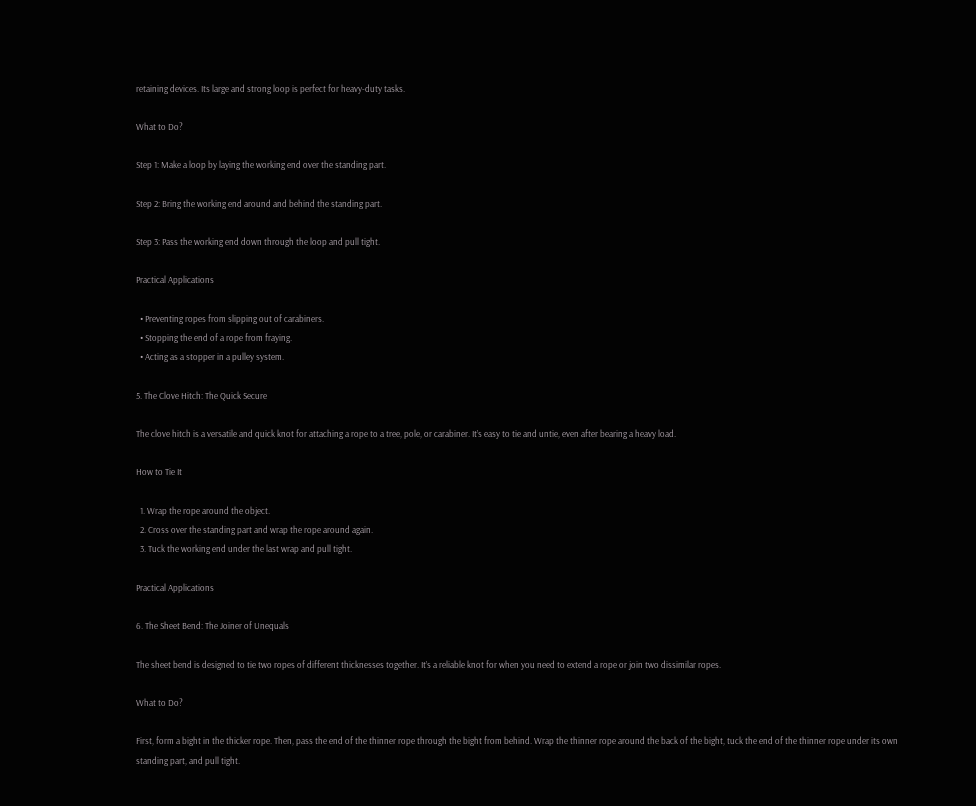retaining devices. Its large and strong loop is perfect for heavy-duty tasks.

What to Do?

Step 1: Make a loop by laying the working end over the standing part.

Step 2: Bring the working end around and behind the standing part.

Step 3: Pass the working end down through the loop and pull tight.

Practical Applications

  • Preventing ropes from slipping out of carabiners.
  • Stopping the end of a rope from fraying.
  • Acting as a stopper in a pulley system.

5. The Clove Hitch: The Quick Secure

The clove hitch is a versatile and quick knot for attaching a rope to a tree, pole, or carabiner. It’s easy to tie and untie, even after bearing a heavy load.

How to Tie It

  1. Wrap the rope around the object.
  2. Cross over the standing part and wrap the rope around again.
  3. Tuck the working end under the last wrap and pull tight.

Practical Applications

6. The Sheet Bend: The Joiner of Unequals

The sheet bend is designed to tie two ropes of different thicknesses together. It’s a reliable knot for when you need to extend a rope or join two dissimilar ropes.

What to Do?

First, form a bight in the thicker rope. Then, pass the end of the thinner rope through the bight from behind. Wrap the thinner rope around the back of the bight, tuck the end of the thinner rope under its own standing part, and pull tight.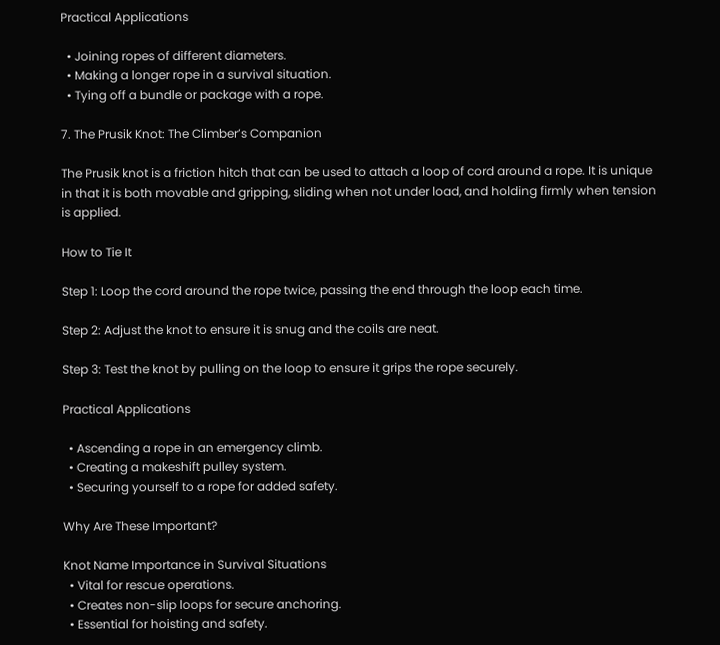Practical Applications

  • Joining ropes of different diameters.
  • Making a longer rope in a survival situation.
  • Tying off a bundle or package with a rope.

7. The Prusik Knot: The Climber’s Companion

The Prusik knot is a friction hitch that can be used to attach a loop of cord around a rope. It is unique in that it is both movable and gripping, sliding when not under load, and holding firmly when tension is applied.

How to Tie It

Step 1: Loop the cord around the rope twice, passing the end through the loop each time.

Step 2: Adjust the knot to ensure it is snug and the coils are neat.

Step 3: Test the knot by pulling on the loop to ensure it grips the rope securely.

Practical Applications

  • Ascending a rope in an emergency climb.
  • Creating a makeshift pulley system.
  • Securing yourself to a rope for added safety.

Why Are These Important?

Knot Name Importance in Survival Situations
  • Vital for rescue operations.
  • Creates non-slip loops for secure anchoring.
  • Essential for hoisting and safety.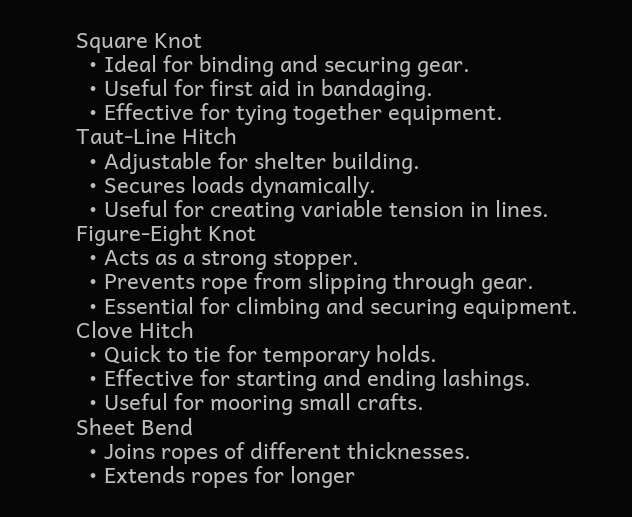Square Knot
  • Ideal for binding and securing gear.
  • Useful for first aid in bandaging.
  • Effective for tying together equipment.
Taut-Line Hitch
  • Adjustable for shelter building.
  • Secures loads dynamically.
  • Useful for creating variable tension in lines.
Figure-Eight Knot
  • Acts as a strong stopper.
  • Prevents rope from slipping through gear.
  • Essential for climbing and securing equipment.
Clove Hitch
  • Quick to tie for temporary holds.
  • Effective for starting and ending lashings.
  • Useful for mooring small crafts.
Sheet Bend
  • Joins ropes of different thicknesses.
  • Extends ropes for longer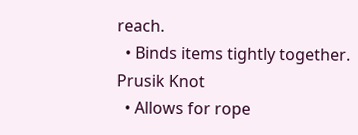reach.
  • Binds items tightly together.
Prusik Knot
  • Allows for rope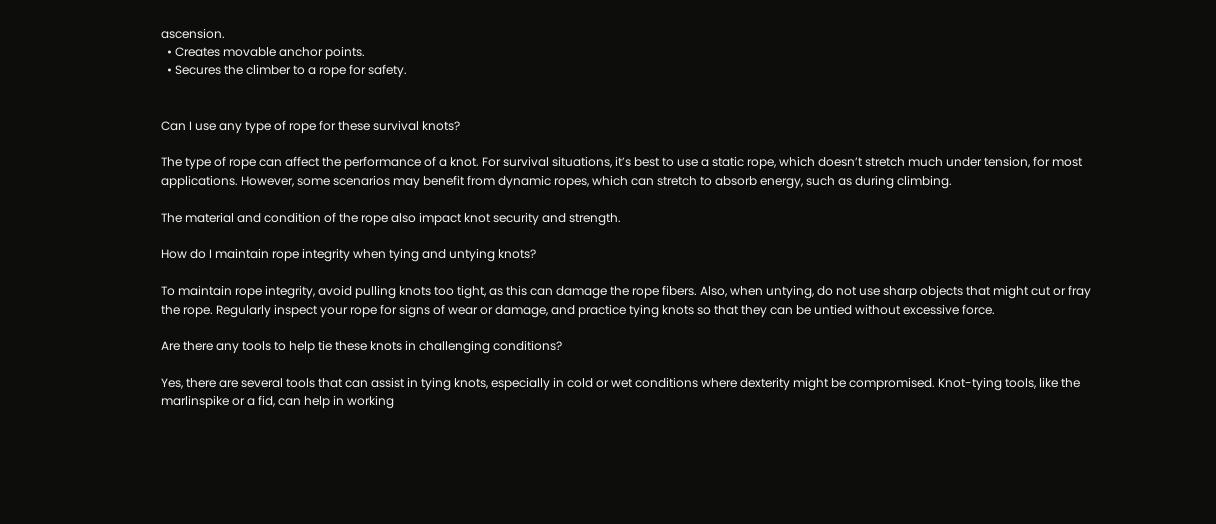ascension.
  • Creates movable anchor points.
  • Secures the climber to a rope for safety.


Can I use any type of rope for these survival knots?

The type of rope can affect the performance of a knot. For survival situations, it’s best to use a static rope, which doesn’t stretch much under tension, for most applications. However, some scenarios may benefit from dynamic ropes, which can stretch to absorb energy, such as during climbing.

The material and condition of the rope also impact knot security and strength.

How do I maintain rope integrity when tying and untying knots?

To maintain rope integrity, avoid pulling knots too tight, as this can damage the rope fibers. Also, when untying, do not use sharp objects that might cut or fray the rope. Regularly inspect your rope for signs of wear or damage, and practice tying knots so that they can be untied without excessive force.

Are there any tools to help tie these knots in challenging conditions?

Yes, there are several tools that can assist in tying knots, especially in cold or wet conditions where dexterity might be compromised. Knot-tying tools, like the marlinspike or a fid, can help in working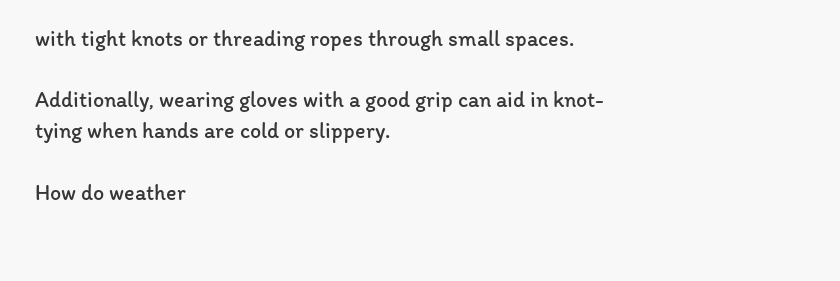with tight knots or threading ropes through small spaces.

Additionally, wearing gloves with a good grip can aid in knot-tying when hands are cold or slippery.

How do weather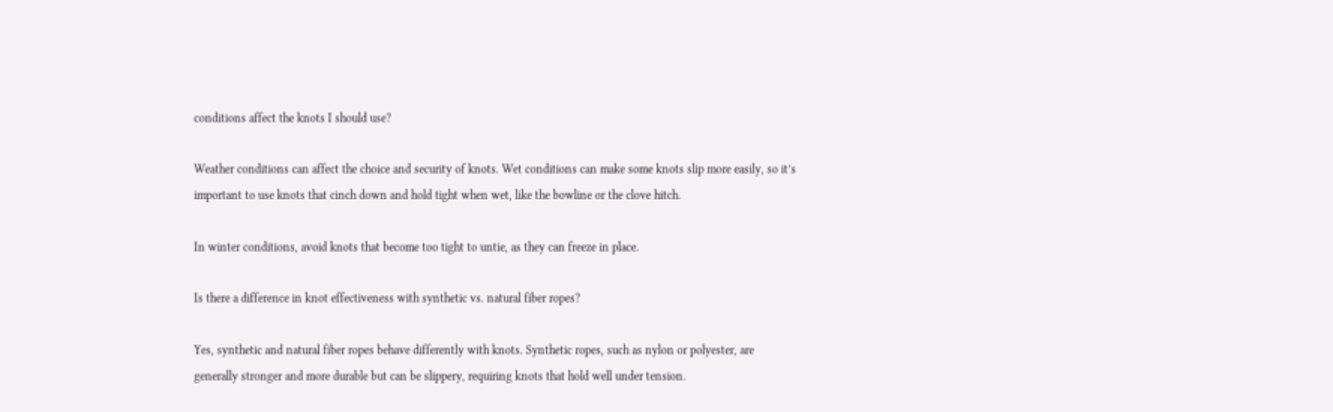conditions affect the knots I should use?

Weather conditions can affect the choice and security of knots. Wet conditions can make some knots slip more easily, so it’s important to use knots that cinch down and hold tight when wet, like the bowline or the clove hitch.

In winter conditions, avoid knots that become too tight to untie, as they can freeze in place.

Is there a difference in knot effectiveness with synthetic vs. natural fiber ropes?

Yes, synthetic and natural fiber ropes behave differently with knots. Synthetic ropes, such as nylon or polyester, are generally stronger and more durable but can be slippery, requiring knots that hold well under tension.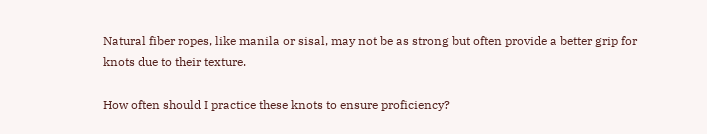Natural fiber ropes, like manila or sisal, may not be as strong but often provide a better grip for knots due to their texture.

How often should I practice these knots to ensure proficiency?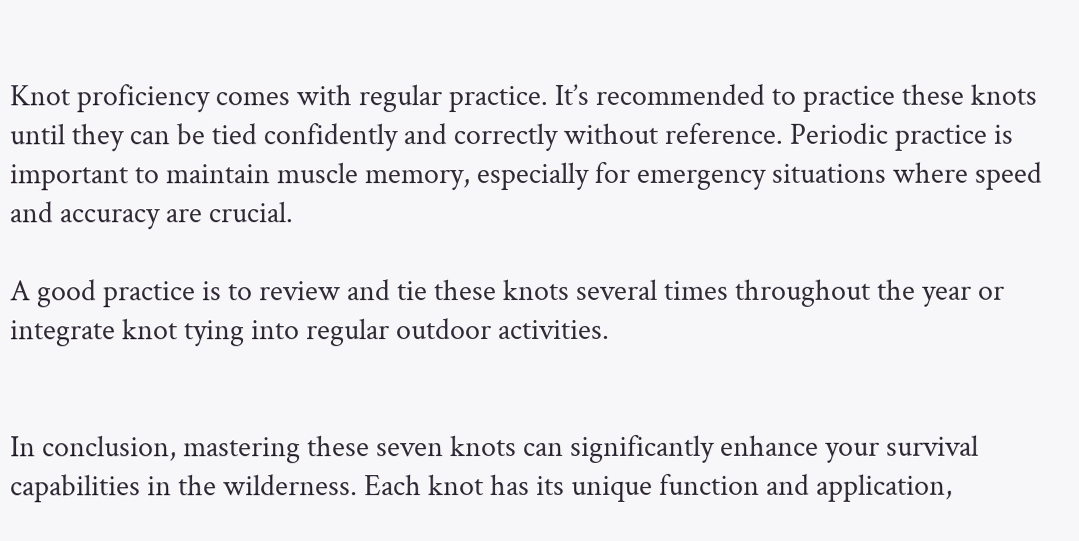Knot proficiency comes with regular practice. It’s recommended to practice these knots until they can be tied confidently and correctly without reference. Periodic practice is important to maintain muscle memory, especially for emergency situations where speed and accuracy are crucial.

A good practice is to review and tie these knots several times throughout the year or integrate knot tying into regular outdoor activities.


In conclusion, mastering these seven knots can significantly enhance your survival capabilities in the wilderness. Each knot has its unique function and application,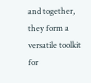and together, they form a versatile toolkit for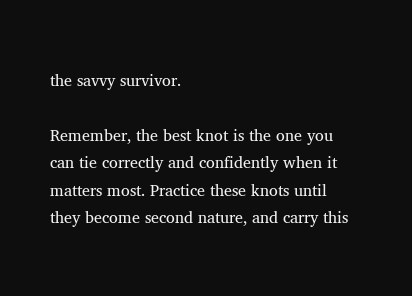the savvy survivor.

Remember, the best knot is the one you can tie correctly and confidently when it matters most. Practice these knots until they become second nature, and carry this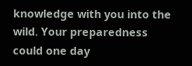knowledge with you into the wild. Your preparedness could one day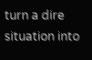turn a dire situation into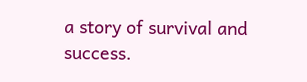a story of survival and success.